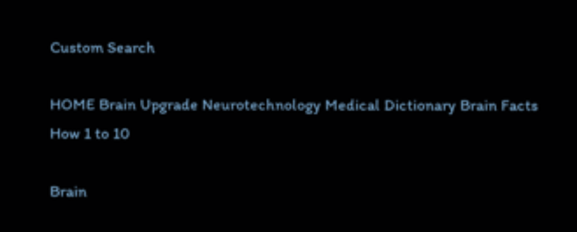Custom Search

HOME Brain Upgrade Neurotechnology Medical Dictionary Brain Facts How 1 to 10

Brain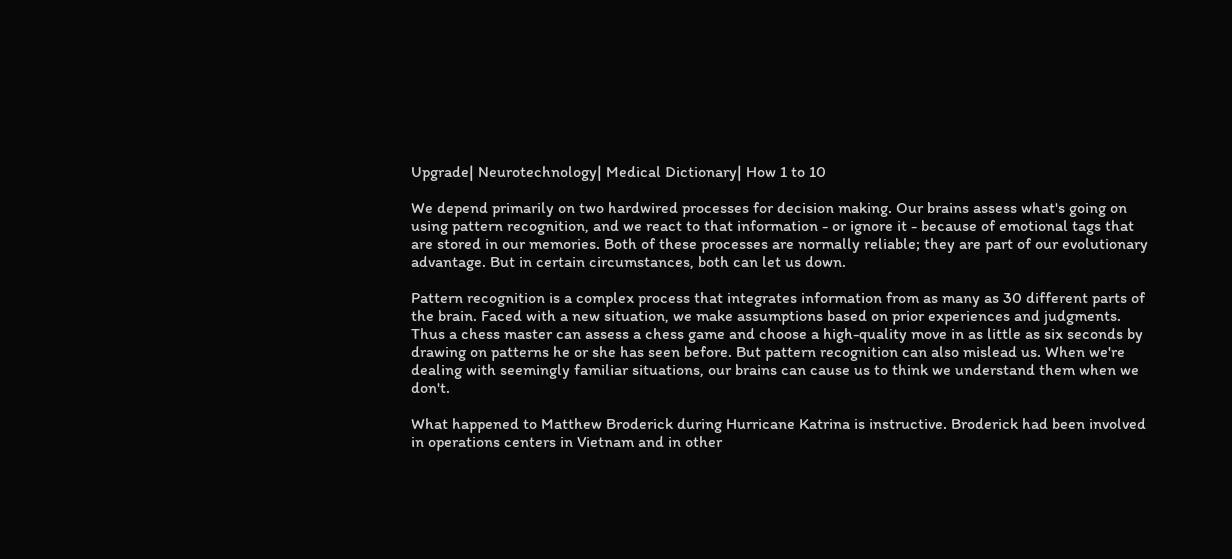Upgrade| Neurotechnology| Medical Dictionary| How 1 to 10

We depend primarily on two hardwired processes for decision making. Our brains assess what's going on using pattern recognition, and we react to that information - or ignore it - because of emotional tags that are stored in our memories. Both of these processes are normally reliable; they are part of our evolutionary advantage. But in certain circumstances, both can let us down.

Pattern recognition is a complex process that integrates information from as many as 30 different parts of the brain. Faced with a new situation, we make assumptions based on prior experiences and judgments. Thus a chess master can assess a chess game and choose a high-quality move in as little as six seconds by drawing on patterns he or she has seen before. But pattern recognition can also mislead us. When we're dealing with seemingly familiar situations, our brains can cause us to think we understand them when we don't.

What happened to Matthew Broderick during Hurricane Katrina is instructive. Broderick had been involved in operations centers in Vietnam and in other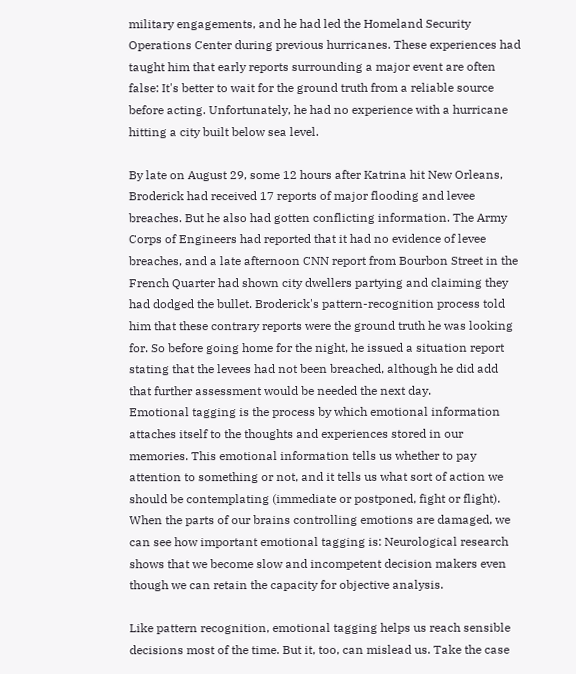military engagements, and he had led the Homeland Security Operations Center during previous hurricanes. These experiences had taught him that early reports surrounding a major event are often false: It's better to wait for the ground truth from a reliable source before acting. Unfortunately, he had no experience with a hurricane hitting a city built below sea level.

By late on August 29, some 12 hours after Katrina hit New Orleans, Broderick had received 17 reports of major flooding and levee breaches. But he also had gotten conflicting information. The Army Corps of Engineers had reported that it had no evidence of levee breaches, and a late afternoon CNN report from Bourbon Street in the French Quarter had shown city dwellers partying and claiming they had dodged the bullet. Broderick's pattern-recognition process told him that these contrary reports were the ground truth he was looking for. So before going home for the night, he issued a situation report stating that the levees had not been breached, although he did add that further assessment would be needed the next day.
Emotional tagging is the process by which emotional information attaches itself to the thoughts and experiences stored in our memories. This emotional information tells us whether to pay attention to something or not, and it tells us what sort of action we should be contemplating (immediate or postponed, fight or flight). When the parts of our brains controlling emotions are damaged, we can see how important emotional tagging is: Neurological research shows that we become slow and incompetent decision makers even though we can retain the capacity for objective analysis.

Like pattern recognition, emotional tagging helps us reach sensible decisions most of the time. But it, too, can mislead us. Take the case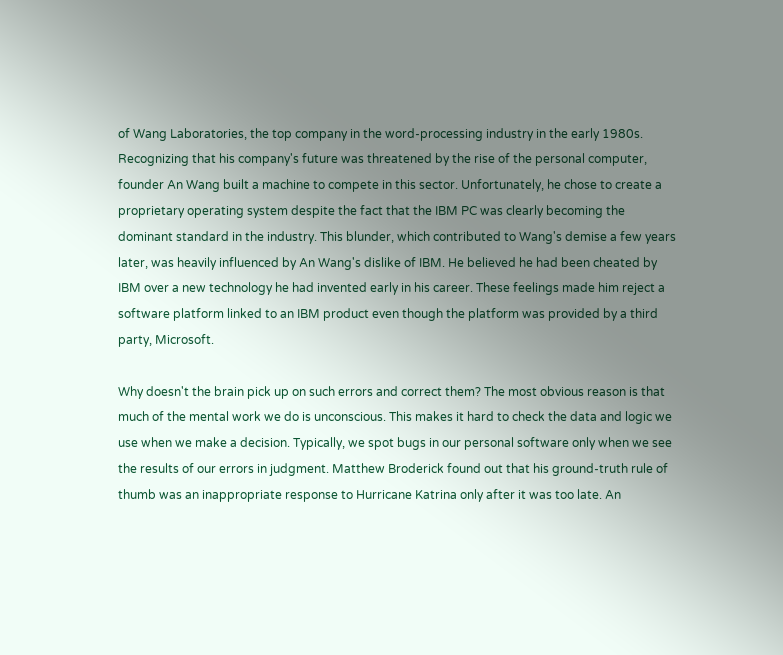of Wang Laboratories, the top company in the word-processing industry in the early 1980s. Recognizing that his company's future was threatened by the rise of the personal computer, founder An Wang built a machine to compete in this sector. Unfortunately, he chose to create a proprietary operating system despite the fact that the IBM PC was clearly becoming the dominant standard in the industry. This blunder, which contributed to Wang's demise a few years later, was heavily influenced by An Wang's dislike of IBM. He believed he had been cheated by IBM over a new technology he had invented early in his career. These feelings made him reject a software platform linked to an IBM product even though the platform was provided by a third party, Microsoft.

Why doesn't the brain pick up on such errors and correct them? The most obvious reason is that much of the mental work we do is unconscious. This makes it hard to check the data and logic we use when we make a decision. Typically, we spot bugs in our personal software only when we see the results of our errors in judgment. Matthew Broderick found out that his ground-truth rule of thumb was an inappropriate response to Hurricane Katrina only after it was too late. An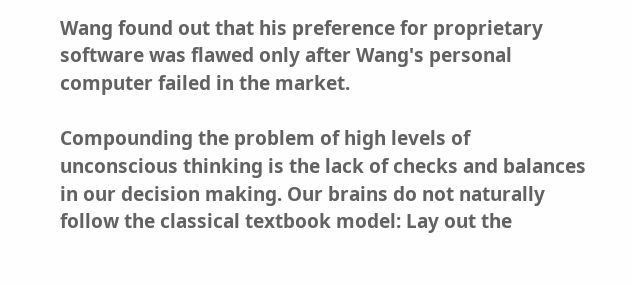Wang found out that his preference for proprietary software was flawed only after Wang's personal computer failed in the market.

Compounding the problem of high levels of unconscious thinking is the lack of checks and balances in our decision making. Our brains do not naturally follow the classical textbook model: Lay out the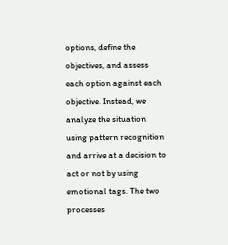options, define the objectives, and assess each option against each objective. Instead, we analyze the situation using pattern recognition and arrive at a decision to act or not by using emotional tags. The two processes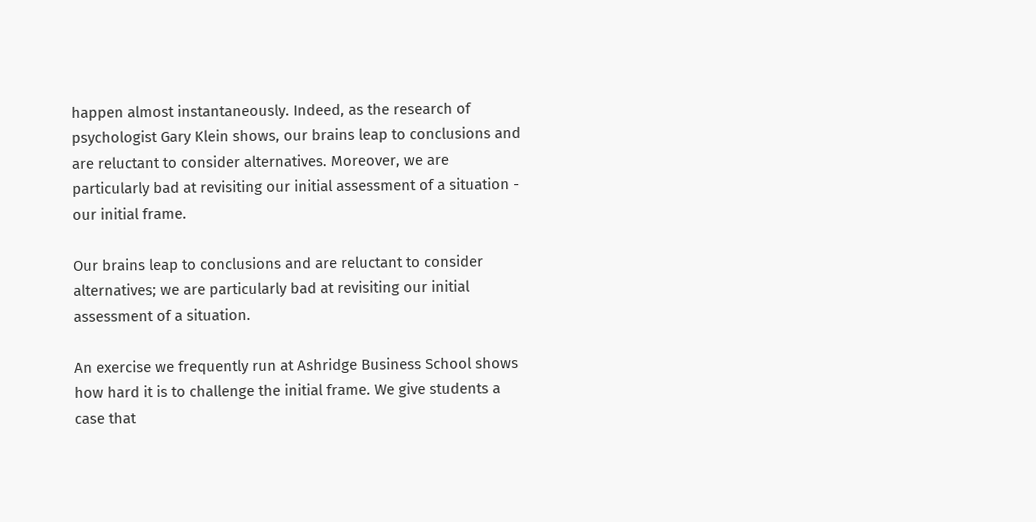happen almost instantaneously. Indeed, as the research of psychologist Gary Klein shows, our brains leap to conclusions and are reluctant to consider alternatives. Moreover, we are particularly bad at revisiting our initial assessment of a situation - our initial frame.

Our brains leap to conclusions and are reluctant to consider alternatives; we are particularly bad at revisiting our initial assessment of a situation.

An exercise we frequently run at Ashridge Business School shows how hard it is to challenge the initial frame. We give students a case that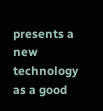presents a new technology as a good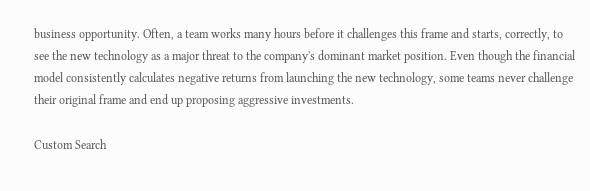business opportunity. Often, a team works many hours before it challenges this frame and starts, correctly, to see the new technology as a major threat to the company's dominant market position. Even though the financial model consistently calculates negative returns from launching the new technology, some teams never challenge their original frame and end up proposing aggressive investments.

Custom Search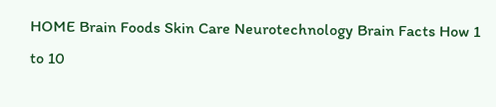HOME Brain Foods Skin Care Neurotechnology Brain Facts How 1 to 10